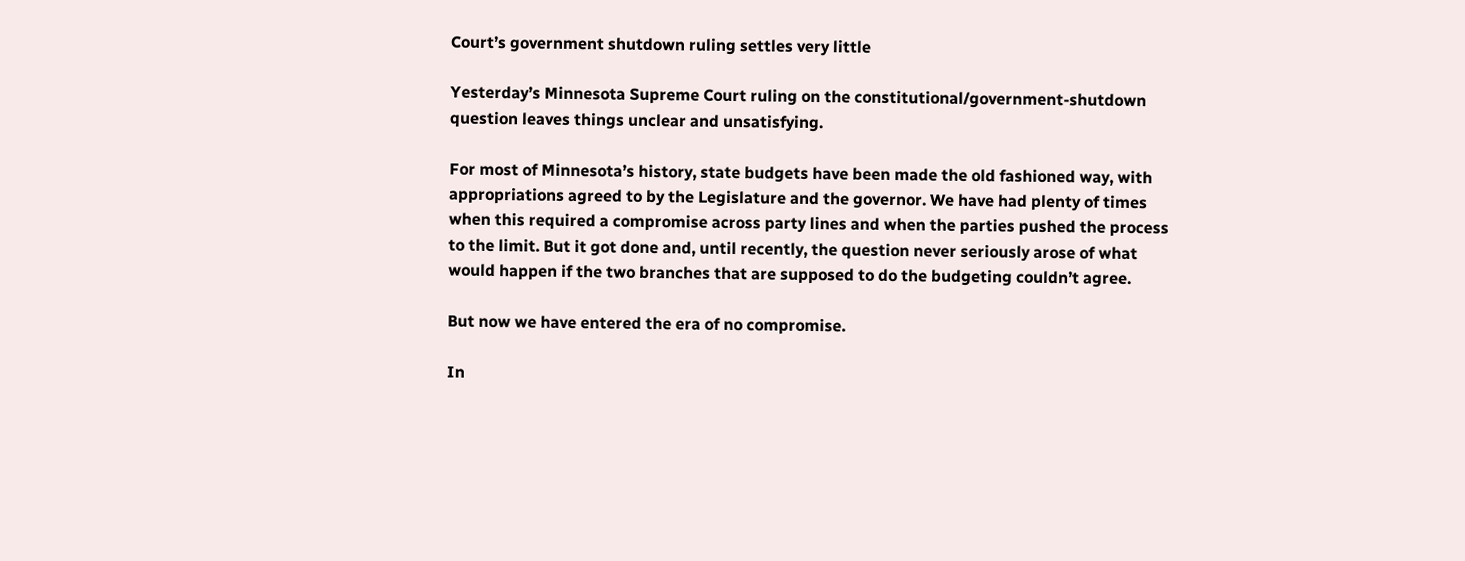Court’s government shutdown ruling settles very little

Yesterday’s Minnesota Supreme Court ruling on the constitutional/government-shutdown question leaves things unclear and unsatisfying.

For most of Minnesota’s history, state budgets have been made the old fashioned way, with appropriations agreed to by the Legislature and the governor. We have had plenty of times when this required a compromise across party lines and when the parties pushed the process to the limit. But it got done and, until recently, the question never seriously arose of what would happen if the two branches that are supposed to do the budgeting couldn’t agree.

But now we have entered the era of no compromise.

In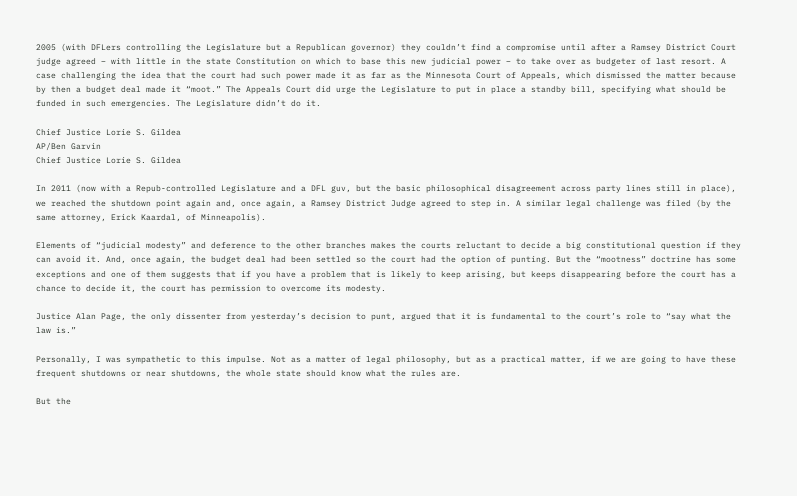2005 (with DFLers controlling the Legislature but a Republican governor) they couldn’t find a compromise until after a Ramsey District Court judge agreed – with little in the state Constitution on which to base this new judicial power – to take over as budgeter of last resort. A case challenging the idea that the court had such power made it as far as the Minnesota Court of Appeals, which dismissed the matter because by then a budget deal made it “moot.” The Appeals Court did urge the Legislature to put in place a standby bill, specifying what should be funded in such emergencies. The Legislature didn’t do it.

Chief Justice Lorie S. Gildea
AP/Ben Garvin
Chief Justice Lorie S. Gildea

In 2011 (now with a Repub-controlled Legislature and a DFL guv, but the basic philosophical disagreement across party lines still in place), we reached the shutdown point again and, once again, a Ramsey District Judge agreed to step in. A similar legal challenge was filed (by the same attorney, Erick Kaardal, of Minneapolis).

Elements of “judicial modesty” and deference to the other branches makes the courts reluctant to decide a big constitutional question if they can avoid it. And, once again, the budget deal had been settled so the court had the option of punting. But the “mootness” doctrine has some exceptions and one of them suggests that if you have a problem that is likely to keep arising, but keeps disappearing before the court has a chance to decide it, the court has permission to overcome its modesty.

Justice Alan Page, the only dissenter from yesterday’s decision to punt, argued that it is fundamental to the court’s role to “say what the law is.”

Personally, I was sympathetic to this impulse. Not as a matter of legal philosophy, but as a practical matter, if we are going to have these frequent shutdowns or near shutdowns, the whole state should know what the rules are.

But the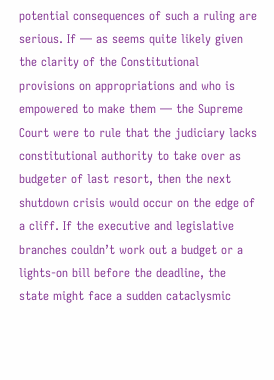potential consequences of such a ruling are serious. If — as seems quite likely given the clarity of the Constitutional provisions on appropriations and who is empowered to make them — the Supreme Court were to rule that the judiciary lacks constitutional authority to take over as budgeter of last resort, then the next shutdown crisis would occur on the edge of a cliff. If the executive and legislative branches couldn’t work out a budget or a lights-on bill before the deadline, the state might face a sudden cataclysmic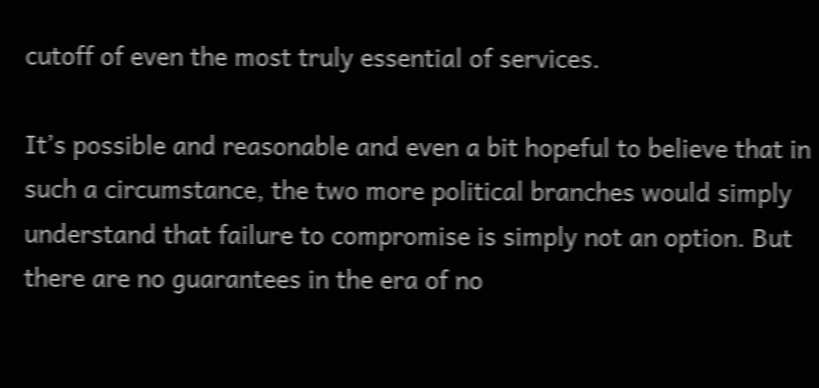cutoff of even the most truly essential of services.

It’s possible and reasonable and even a bit hopeful to believe that in such a circumstance, the two more political branches would simply understand that failure to compromise is simply not an option. But there are no guarantees in the era of no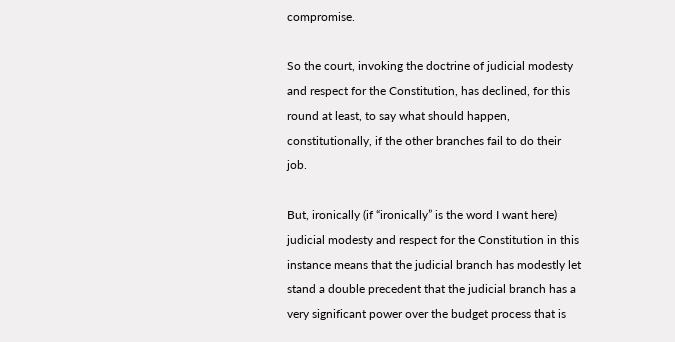compromise.

So the court, invoking the doctrine of judicial modesty and respect for the Constitution, has declined, for this round at least, to say what should happen, constitutionally, if the other branches fail to do their job.

But, ironically (if “ironically” is the word I want here) judicial modesty and respect for the Constitution in this instance means that the judicial branch has modestly let stand a double precedent that the judicial branch has a very significant power over the budget process that is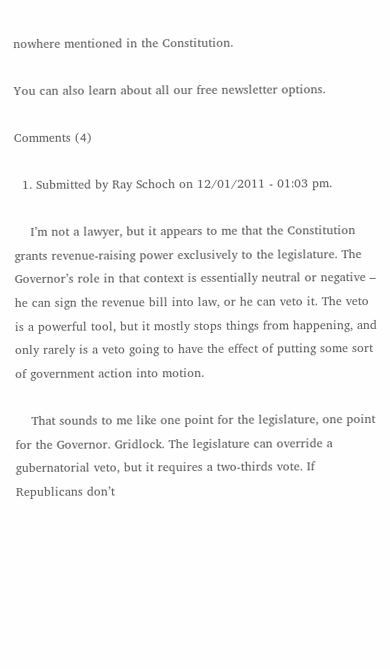nowhere mentioned in the Constitution.

You can also learn about all our free newsletter options.

Comments (4)

  1. Submitted by Ray Schoch on 12/01/2011 - 01:03 pm.

    I’m not a lawyer, but it appears to me that the Constitution grants revenue-raising power exclusively to the legislature. The Governor’s role in that context is essentially neutral or negative – he can sign the revenue bill into law, or he can veto it. The veto is a powerful tool, but it mostly stops things from happening, and only rarely is a veto going to have the effect of putting some sort of government action into motion.

    That sounds to me like one point for the legislature, one point for the Governor. Gridlock. The legislature can override a gubernatorial veto, but it requires a two-thirds vote. If Republicans don’t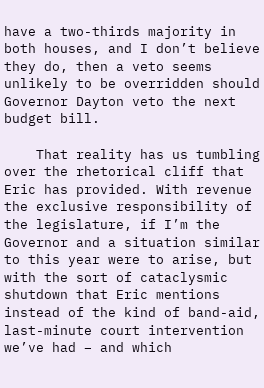have a two-thirds majority in both houses, and I don’t believe they do, then a veto seems unlikely to be overridden should Governor Dayton veto the next budget bill.

    That reality has us tumbling over the rhetorical cliff that Eric has provided. With revenue the exclusive responsibility of the legislature, if I’m the Governor and a situation similar to this year were to arise, but with the sort of cataclysmic shutdown that Eric mentions instead of the kind of band-aid, last-minute court intervention we’ve had – and which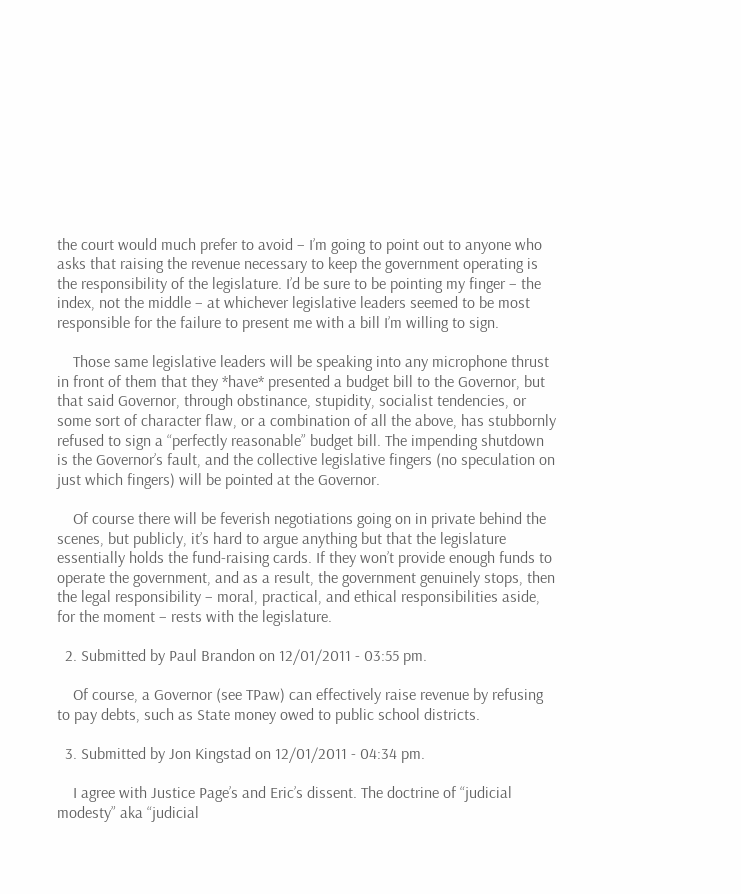the court would much prefer to avoid – I’m going to point out to anyone who asks that raising the revenue necessary to keep the government operating is the responsibility of the legislature. I’d be sure to be pointing my finger – the index, not the middle – at whichever legislative leaders seemed to be most responsible for the failure to present me with a bill I’m willing to sign.

    Those same legislative leaders will be speaking into any microphone thrust in front of them that they *have* presented a budget bill to the Governor, but that said Governor, through obstinance, stupidity, socialist tendencies, or some sort of character flaw, or a combination of all the above, has stubbornly refused to sign a “perfectly reasonable” budget bill. The impending shutdown is the Governor’s fault, and the collective legislative fingers (no speculation on just which fingers) will be pointed at the Governor.

    Of course there will be feverish negotiations going on in private behind the scenes, but publicly, it’s hard to argue anything but that the legislature essentially holds the fund-raising cards. If they won’t provide enough funds to operate the government, and as a result, the government genuinely stops, then the legal responsibility – moral, practical, and ethical responsibilities aside, for the moment – rests with the legislature.

  2. Submitted by Paul Brandon on 12/01/2011 - 03:55 pm.

    Of course, a Governor (see TPaw) can effectively raise revenue by refusing to pay debts, such as State money owed to public school districts.

  3. Submitted by Jon Kingstad on 12/01/2011 - 04:34 pm.

    I agree with Justice Page’s and Eric’s dissent. The doctrine of “judicial modesty” aka “judicial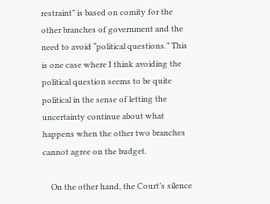restraint” is based on comity for the other branches of government and the need to avoid “political questions.” This is one case where I think avoiding the political question seems to be quite political in the sense of letting the uncertainty continue about what happens when the other two branches cannot agree on the budget.

    On the other hand, the Court’s silence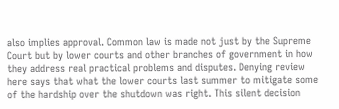also implies approval. Common law is made not just by the Supreme Court but by lower courts and other branches of government in how they address real practical problems and disputes. Denying review here says that what the lower courts last summer to mitigate some of the hardship over the shutdown was right. This silent decision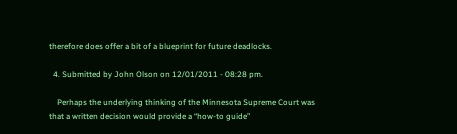therefore does offer a bit of a blueprint for future deadlocks.

  4. Submitted by John Olson on 12/01/2011 - 08:28 pm.

    Perhaps the underlying thinking of the Minnesota Supreme Court was that a written decision would provide a “how-to guide”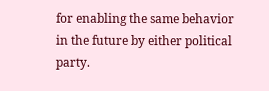for enabling the same behavior in the future by either political party.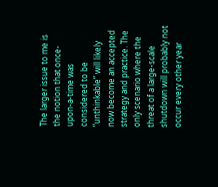The larger issue to me is the notion that once-upon-a-time was considered to be “unthinkable” will likely now become an accepted strategy and practice. The only scenario where the threat of a large-scale shutdown will probably not occur every other year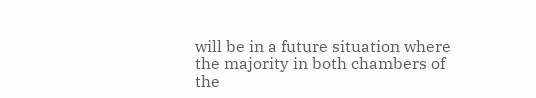will be in a future situation where the majority in both chambers of the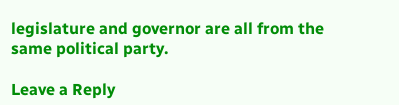legislature and governor are all from the same political party.

Leave a Reply